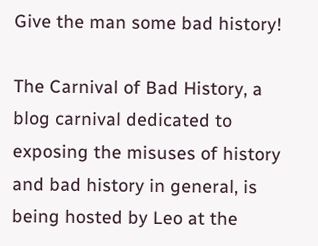Give the man some bad history!

The Carnival of Bad History, a blog carnival dedicated to exposing the misuses of history and bad history in general, is being hosted by Leo at the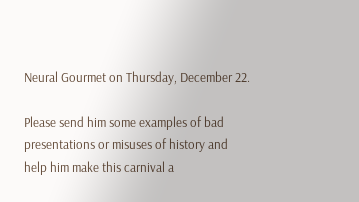Neural Gourmet on Thursday, December 22.

Please send him some examples of bad presentations or misuses of history and help him make this carnival a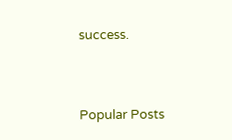success.


Popular Posts